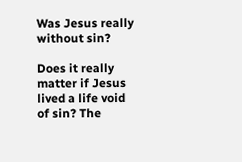Was Jesus really without sin?

Does it really matter if Jesus lived a life void of sin? The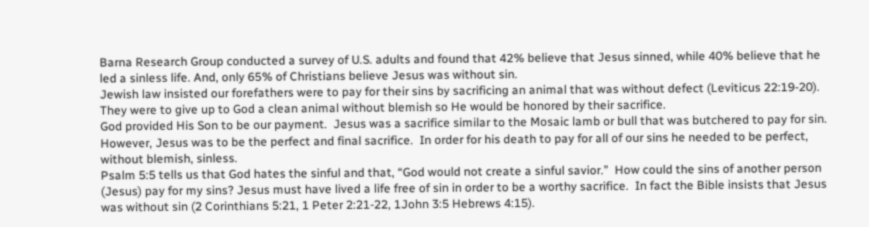Barna Research Group conducted a survey of U.S. adults and found that 42% believe that Jesus sinned, while 40% believe that he led a sinless life. And, only 65% of Christians believe Jesus was without sin.
Jewish law insisted our forefathers were to pay for their sins by sacrificing an animal that was without defect (Leviticus 22:19-20). They were to give up to God a clean animal without blemish so He would be honored by their sacrifice.
God provided His Son to be our payment.  Jesus was a sacrifice similar to the Mosaic lamb or bull that was butchered to pay for sin. However, Jesus was to be the perfect and final sacrifice.  In order for his death to pay for all of our sins he needed to be perfect, without blemish, sinless.
Psalm 5:5 tells us that God hates the sinful and that, “God would not create a sinful savior.”  How could the sins of another person (Jesus) pay for my sins? Jesus must have lived a life free of sin in order to be a worthy sacrifice.  In fact the Bible insists that Jesus was without sin (2 Corinthians 5:21, 1 Peter 2:21-22, 1John 3:5 Hebrews 4:15).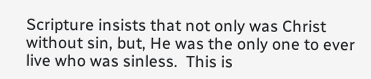Scripture insists that not only was Christ without sin, but, He was the only one to ever live who was sinless.  This is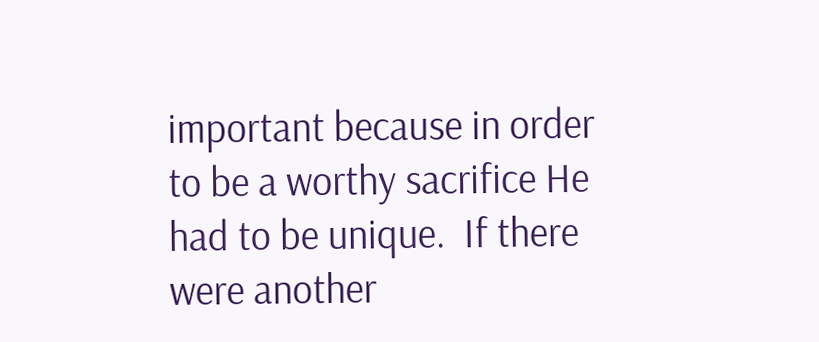important because in order to be a worthy sacrifice He had to be unique.  If there were another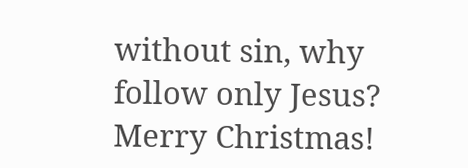without sin, why follow only Jesus? Merry Christmas!